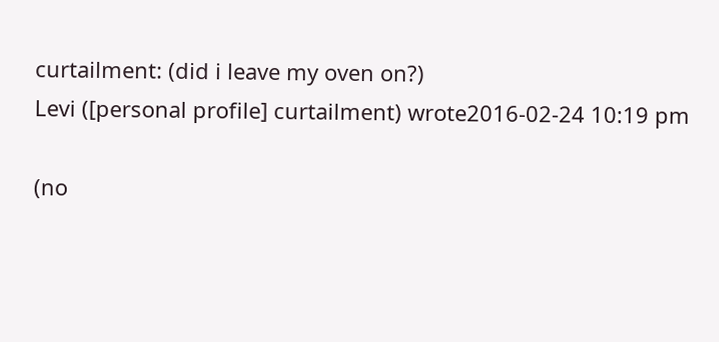curtailment: (did i leave my oven on?)
Levi ([personal profile] curtailment) wrote2016-02-24 10:19 pm

(no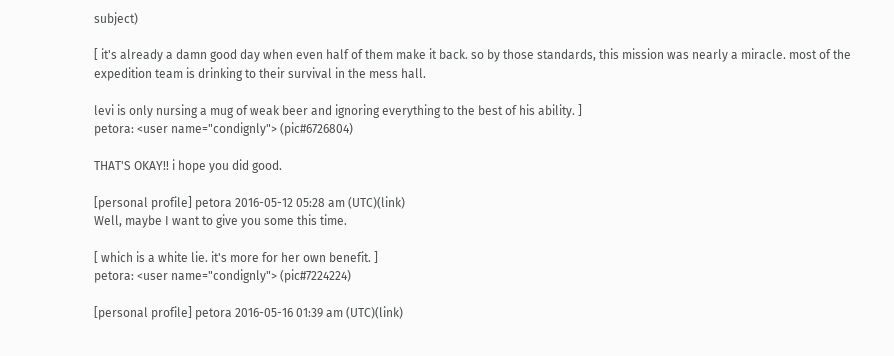subject)

[ it's already a damn good day when even half of them make it back. so by those standards, this mission was nearly a miracle. most of the expedition team is drinking to their survival in the mess hall.

levi is only nursing a mug of weak beer and ignoring everything to the best of his ability. ]
petora: <user name="condignly"> (pic#6726804)

THAT'S OKAY!! i hope you did good.

[personal profile] petora 2016-05-12 05:28 am (UTC)(link)
Well, maybe I want to give you some this time.

[ which is a white lie. it's more for her own benefit. ]
petora: <user name="condignly"> (pic#7224224)

[personal profile] petora 2016-05-16 01:39 am (UTC)(link)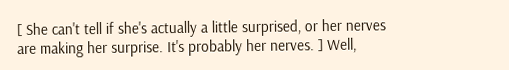[ She can't tell if she's actually a little surprised, or her nerves are making her surprise. It's probably her nerves. ] Well,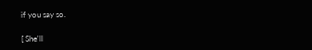if you say so.

[ She'll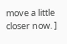move a little closer now. ]